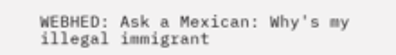WEBHED: Ask a Mexican: Why's my illegal immigrant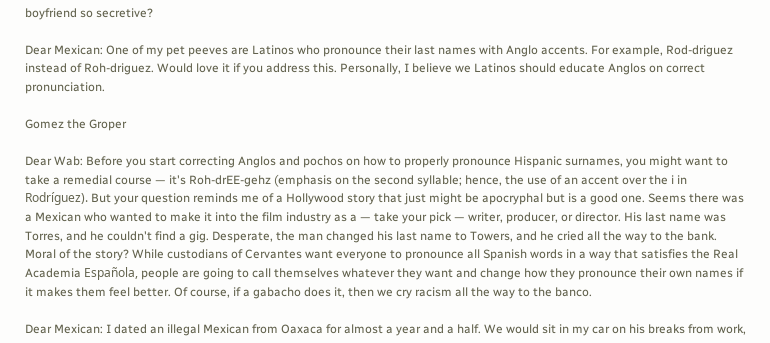boyfriend so secretive?

Dear Mexican: One of my pet peeves are Latinos who pronounce their last names with Anglo accents. For example, Rod-driguez instead of Roh-driguez. Would love it if you address this. Personally, I believe we Latinos should educate Anglos on correct pronunciation.

Gomez the Groper

Dear Wab: Before you start correcting Anglos and pochos on how to properly pronounce Hispanic surnames, you might want to take a remedial course — it's Roh-drEE-gehz (emphasis on the second syllable; hence, the use of an accent over the i in Rodríguez). But your question reminds me of a Hollywood story that just might be apocryphal but is a good one. Seems there was a Mexican who wanted to make it into the film industry as a — take your pick — writer, producer, or director. His last name was Torres, and he couldn't find a gig. Desperate, the man changed his last name to Towers, and he cried all the way to the bank. Moral of the story? While custodians of Cervantes want everyone to pronounce all Spanish words in a way that satisfies the Real Academia Española, people are going to call themselves whatever they want and change how they pronounce their own names if it makes them feel better. Of course, if a gabacho does it, then we cry racism all the way to the banco.

Dear Mexican: I dated an illegal Mexican from Oaxaca for almost a year and a half. We would sit in my car on his breaks from work,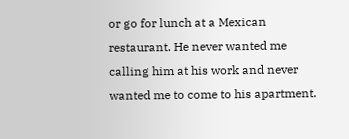or go for lunch at a Mexican restaurant. He never wanted me calling him at his work and never wanted me to come to his apartment.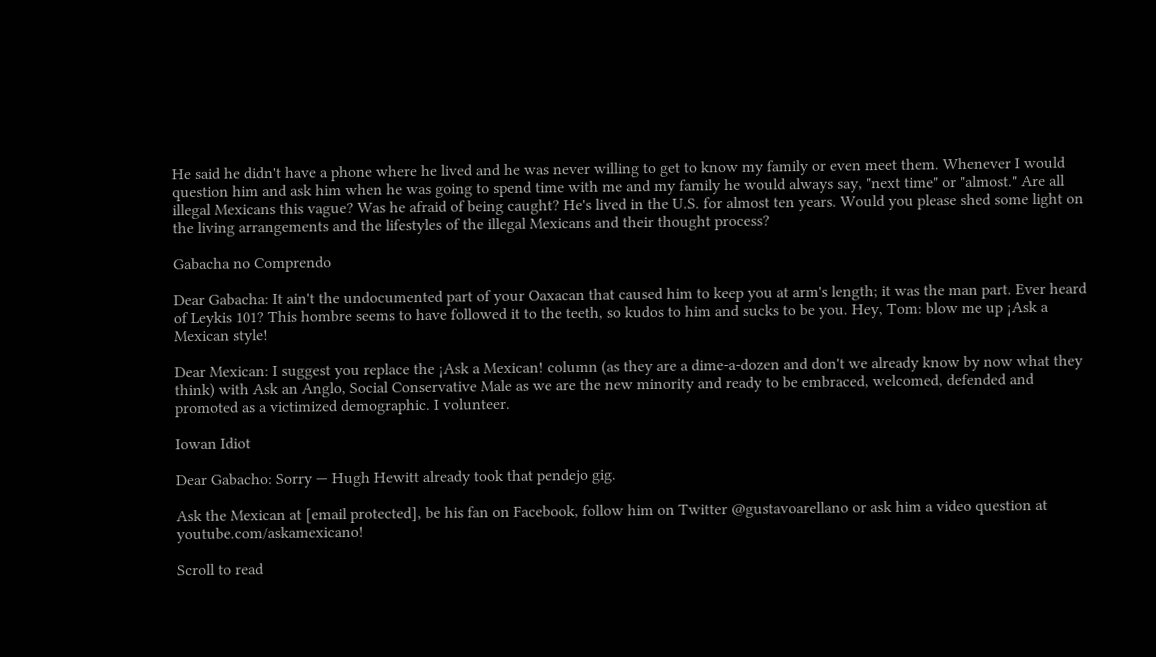He said he didn't have a phone where he lived and he was never willing to get to know my family or even meet them. Whenever I would question him and ask him when he was going to spend time with me and my family he would always say, "next time" or "almost." Are all illegal Mexicans this vague? Was he afraid of being caught? He's lived in the U.S. for almost ten years. Would you please shed some light on the living arrangements and the lifestyles of the illegal Mexicans and their thought process?

Gabacha no Comprendo

Dear Gabacha: It ain't the undocumented part of your Oaxacan that caused him to keep you at arm's length; it was the man part. Ever heard of Leykis 101? This hombre seems to have followed it to the teeth, so kudos to him and sucks to be you. Hey, Tom: blow me up ¡Ask a Mexican style!

Dear Mexican: I suggest you replace the ¡Ask a Mexican! column (as they are a dime-a-dozen and don't we already know by now what they think) with Ask an Anglo, Social Conservative Male as we are the new minority and ready to be embraced, welcomed, defended and promoted as a victimized demographic. I volunteer.

Iowan Idiot

Dear Gabacho: Sorry — Hugh Hewitt already took that pendejo gig.

Ask the Mexican at [email protected], be his fan on Facebook, follow him on Twitter @gustavoarellano or ask him a video question at youtube.com/askamexicano!

Scroll to read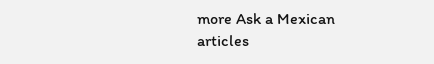more Ask a Mexican articles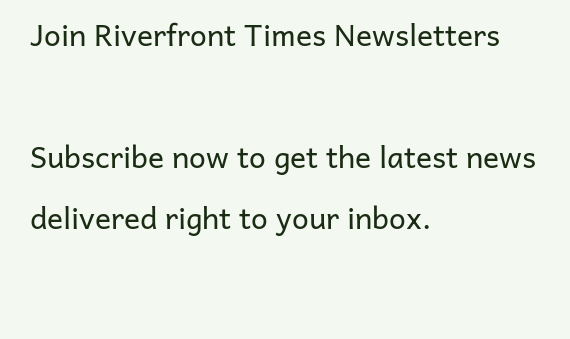Join Riverfront Times Newsletters

Subscribe now to get the latest news delivered right to your inbox.